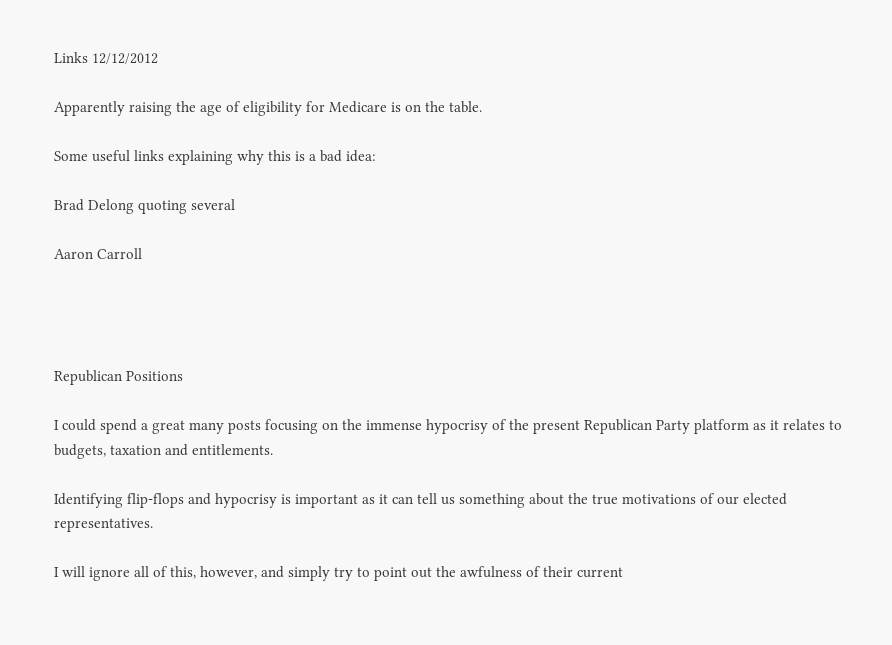Links 12/12/2012

Apparently raising the age of eligibility for Medicare is on the table.

Some useful links explaining why this is a bad idea:

Brad Delong quoting several

Aaron Carroll




Republican Positions

I could spend a great many posts focusing on the immense hypocrisy of the present Republican Party platform as it relates to budgets, taxation and entitlements.

Identifying flip-flops and hypocrisy is important as it can tell us something about the true motivations of our elected representatives.

I will ignore all of this, however, and simply try to point out the awfulness of their current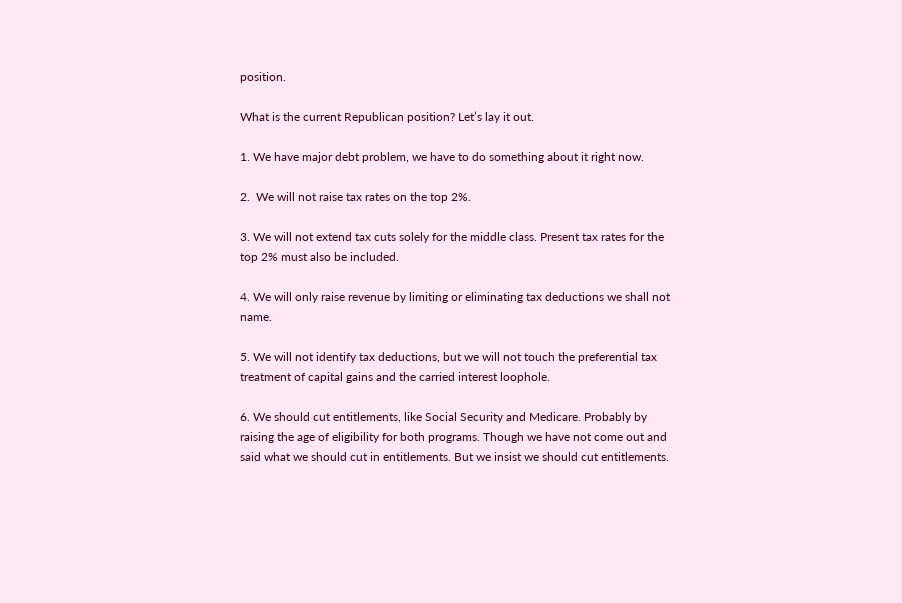position.

What is the current Republican position? Let’s lay it out.

1. We have major debt problem, we have to do something about it right now.

2.  We will not raise tax rates on the top 2%.

3. We will not extend tax cuts solely for the middle class. Present tax rates for the top 2% must also be included.

4. We will only raise revenue by limiting or eliminating tax deductions we shall not name.

5. We will not identify tax deductions, but we will not touch the preferential tax treatment of capital gains and the carried interest loophole.

6. We should cut entitlements, like Social Security and Medicare. Probably by raising the age of eligibility for both programs. Though we have not come out and said what we should cut in entitlements. But we insist we should cut entitlements.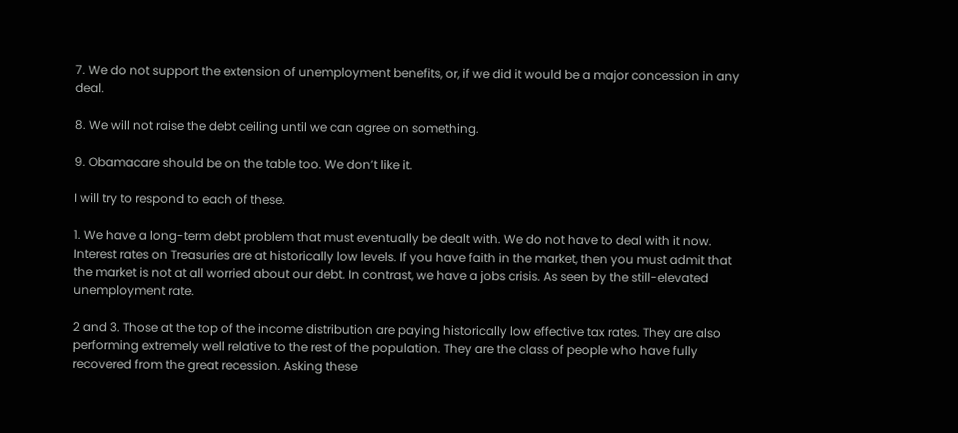7. We do not support the extension of unemployment benefits, or, if we did it would be a major concession in any deal.

8. We will not raise the debt ceiling until we can agree on something.

9. Obamacare should be on the table too. We don’t like it.

I will try to respond to each of these.

1. We have a long-term debt problem that must eventually be dealt with. We do not have to deal with it now. Interest rates on Treasuries are at historically low levels. If you have faith in the market, then you must admit that the market is not at all worried about our debt. In contrast, we have a jobs crisis. As seen by the still-elevated unemployment rate.

2 and 3. Those at the top of the income distribution are paying historically low effective tax rates. They are also performing extremely well relative to the rest of the population. They are the class of people who have fully recovered from the great recession. Asking these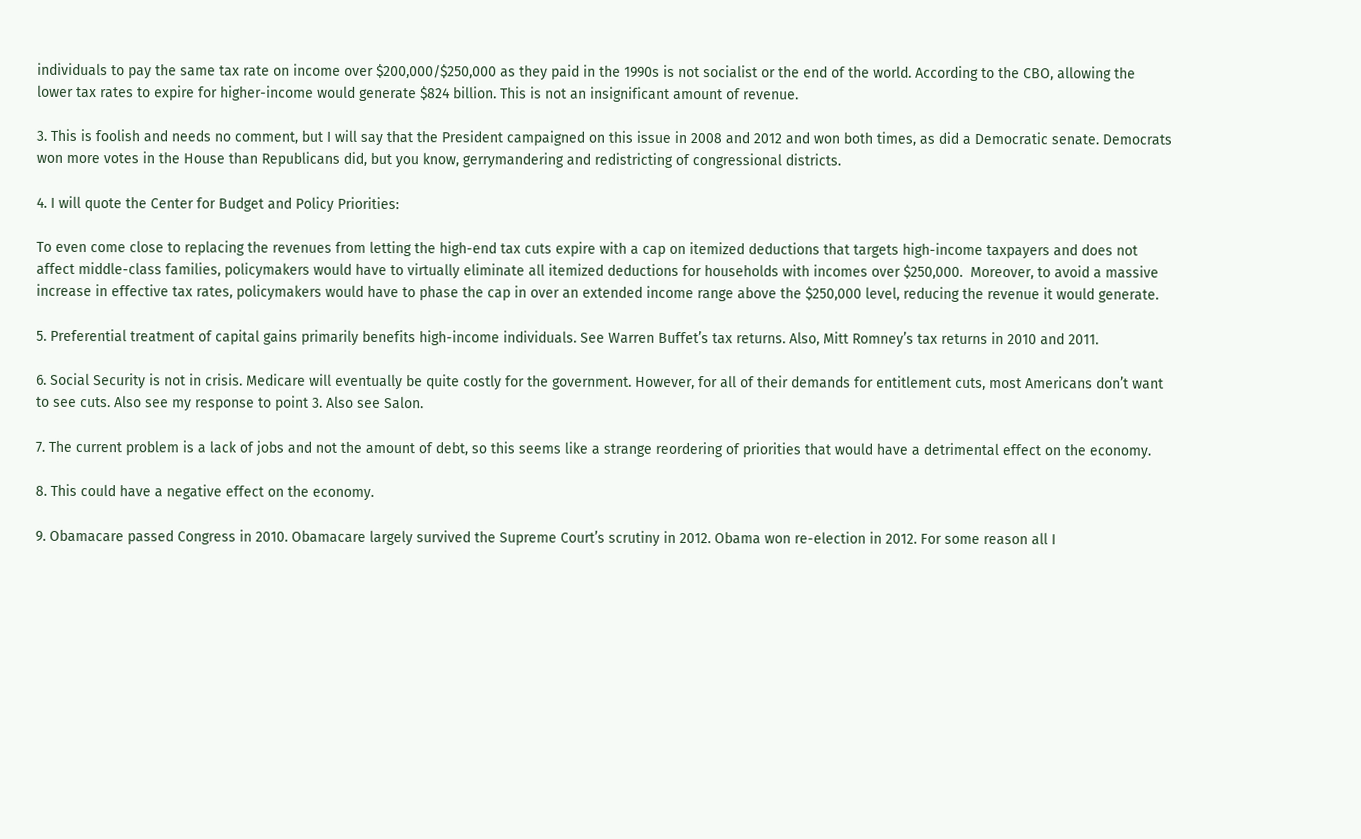individuals to pay the same tax rate on income over $200,000/$250,000 as they paid in the 1990s is not socialist or the end of the world. According to the CBO, allowing the lower tax rates to expire for higher-income would generate $824 billion. This is not an insignificant amount of revenue.

3. This is foolish and needs no comment, but I will say that the President campaigned on this issue in 2008 and 2012 and won both times, as did a Democratic senate. Democrats won more votes in the House than Republicans did, but you know, gerrymandering and redistricting of congressional districts.

4. I will quote the Center for Budget and Policy Priorities:

To even come close to replacing the revenues from letting the high-end tax cuts expire with a cap on itemized deductions that targets high-income taxpayers and does not affect middle-class families, policymakers would have to virtually eliminate all itemized deductions for households with incomes over $250,000.  Moreover, to avoid a massive increase in effective tax rates, policymakers would have to phase the cap in over an extended income range above the $250,000 level, reducing the revenue it would generate.

5. Preferential treatment of capital gains primarily benefits high-income individuals. See Warren Buffet’s tax returns. Also, Mitt Romney’s tax returns in 2010 and 2011.

6. Social Security is not in crisis. Medicare will eventually be quite costly for the government. However, for all of their demands for entitlement cuts, most Americans don’t want to see cuts. Also see my response to point 3. Also see Salon.

7. The current problem is a lack of jobs and not the amount of debt, so this seems like a strange reordering of priorities that would have a detrimental effect on the economy.

8. This could have a negative effect on the economy.

9. Obamacare passed Congress in 2010. Obamacare largely survived the Supreme Court’s scrutiny in 2012. Obama won re-election in 2012. For some reason all I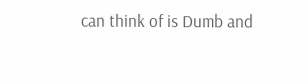can think of is Dumb and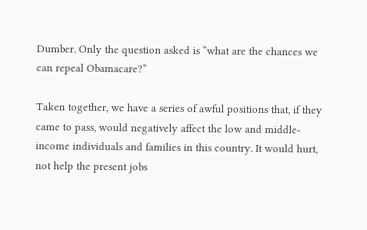Dumber. Only the question asked is “what are the chances we can repeal Obamacare?”

Taken together, we have a series of awful positions that, if they came to pass, would negatively affect the low and middle-income individuals and families in this country. It would hurt, not help the present jobs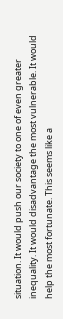situation. It would push our society to one of even greater inequality. It would disadvantage the most vulnerable. It would help the most fortunate. This seems like a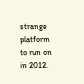strange platform to run on in 2012.